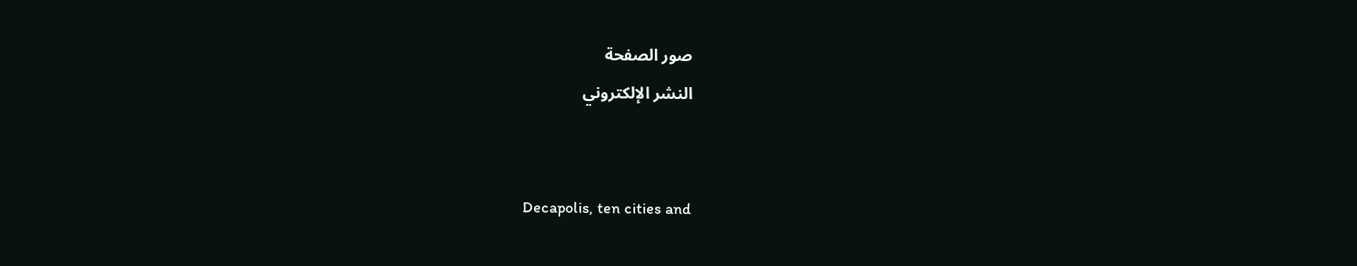صور الصفحة
النشر الإلكتروني


Decapolis, ten cities and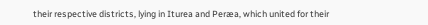their respective districts, lying in Iturea and Peræa, which united for their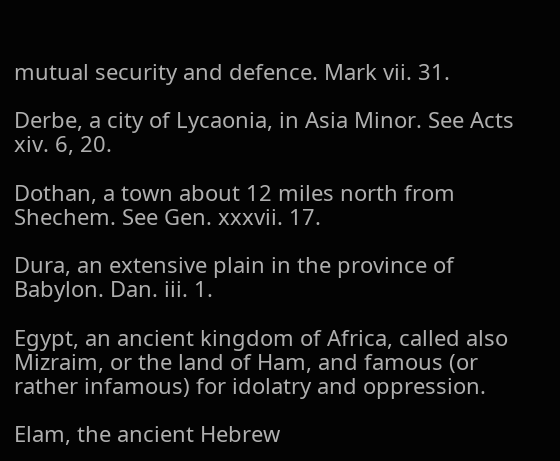mutual security and defence. Mark vii. 31.

Derbe, a city of Lycaonia, in Asia Minor. See Acts xiv. 6, 20.

Dothan, a town about 12 miles north from Shechem. See Gen. xxxvii. 17.

Dura, an extensive plain in the province of Babylon. Dan. iii. 1.

Egypt, an ancient kingdom of Africa, called also Mizraim, or the land of Ham, and famous (or rather infamous) for idolatry and oppression.

Elam, the ancient Hebrew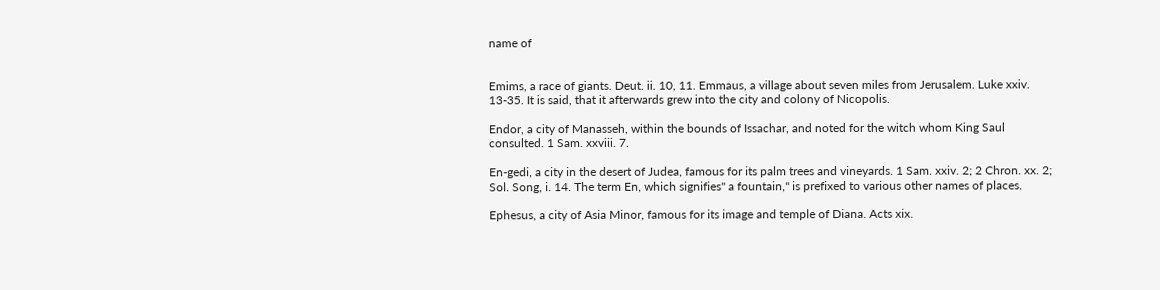name of


Emims, a race of giants. Deut. ii. 10, 11. Emmaus, a village about seven miles from Jerusalem. Luke xxiv. 13-35. It is said, that it afterwards grew into the city and colony of Nicopolis.

Endor, a city of Manasseh, within the bounds of Issachar, and noted for the witch whom King Saul consulted. 1 Sam. xxviii. 7.

En-gedi, a city in the desert of Judea, famous for its palm trees and vineyards. 1 Sam. xxiv. 2; 2 Chron. xx. 2; Sol. Song, i. 14. The term En, which signifies" a fountain," is prefixed to various other names of places.

Ephesus, a city of Asia Minor, famous for its image and temple of Diana. Acts xix.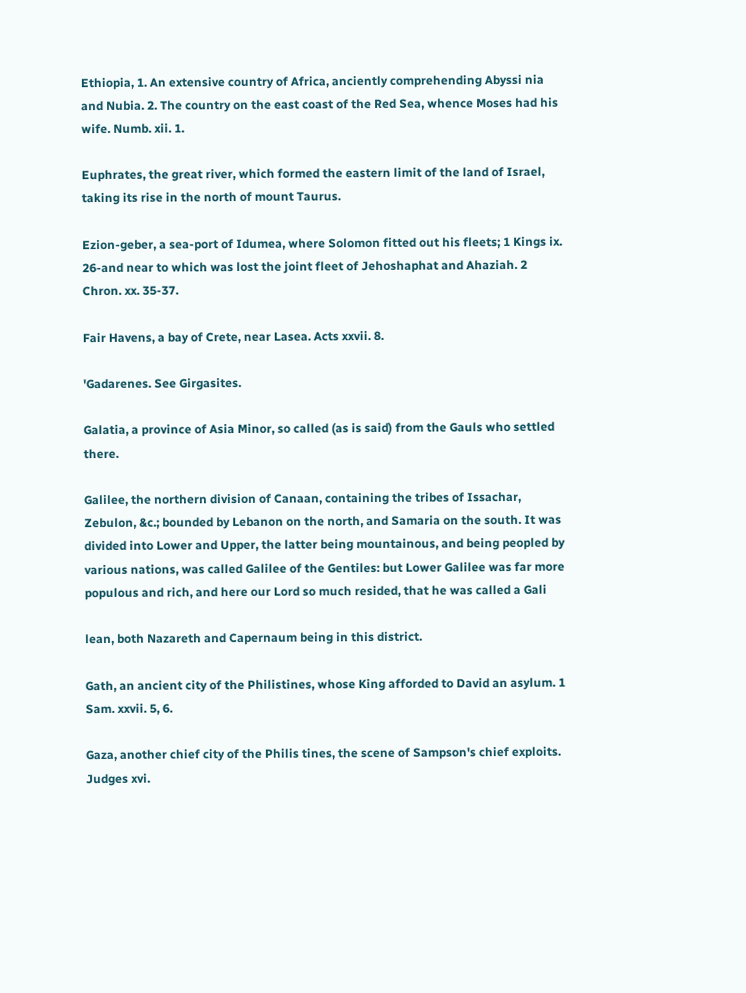Ethiopia, 1. An extensive country of Africa, anciently comprehending Abyssi nia and Nubia. 2. The country on the east coast of the Red Sea, whence Moses had his wife. Numb. xii. 1.

Euphrates, the great river, which formed the eastern limit of the land of Israel, taking its rise in the north of mount Taurus.

Ezion-geber, a sea-port of Idumea, where Solomon fitted out his fleets; 1 Kings ix. 26-and near to which was lost the joint fleet of Jehoshaphat and Ahaziah. 2 Chron. xx. 35-37.

Fair Havens, a bay of Crete, near Lasea. Acts xxvii. 8.

'Gadarenes. See Girgasites.

Galatia, a province of Asia Minor, so called (as is said) from the Gauls who settled there.

Galilee, the northern division of Canaan, containing the tribes of Issachar, Zebulon, &c.; bounded by Lebanon on the north, and Samaria on the south. It was divided into Lower and Upper, the latter being mountainous, and being peopled by various nations, was called Galilee of the Gentiles: but Lower Galilee was far more populous and rich, and here our Lord so much resided, that he was called a Gali

lean, both Nazareth and Capernaum being in this district.

Gath, an ancient city of the Philistines, whose King afforded to David an asylum. 1 Sam. xxvii. 5, 6.

Gaza, another chief city of the Philis tines, the scene of Sampson's chief exploits. Judges xvi.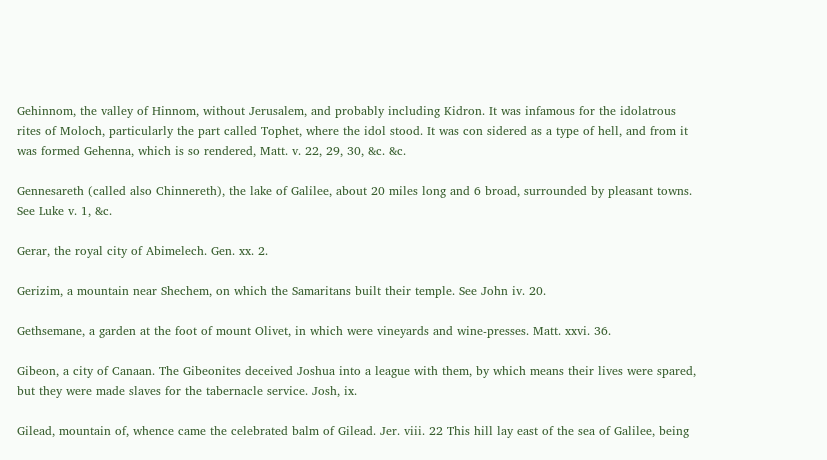Gehinnom, the valley of Hinnom, without Jerusalem, and probably including Kidron. It was infamous for the idolatrous rites of Moloch, particularly the part called Tophet, where the idol stood. It was con sidered as a type of hell, and from it was formed Gehenna, which is so rendered, Matt. v. 22, 29, 30, &c. &c.

Gennesareth (called also Chinnereth), the lake of Galilee, about 20 miles long and 6 broad, surrounded by pleasant towns. See Luke v. 1, &c.

Gerar, the royal city of Abimelech. Gen. xx. 2.

Gerizim, a mountain near Shechem, on which the Samaritans built their temple. See John iv. 20.

Gethsemane, a garden at the foot of mount Olivet, in which were vineyards and wine-presses. Matt. xxvi. 36.

Gibeon, a city of Canaan. The Gibeonites deceived Joshua into a league with them, by which means their lives were spared, but they were made slaves for the tabernacle service. Josh, ix.

Gilead, mountain of, whence came the celebrated balm of Gilead. Jer. viii. 22 This hill lay east of the sea of Galilee, being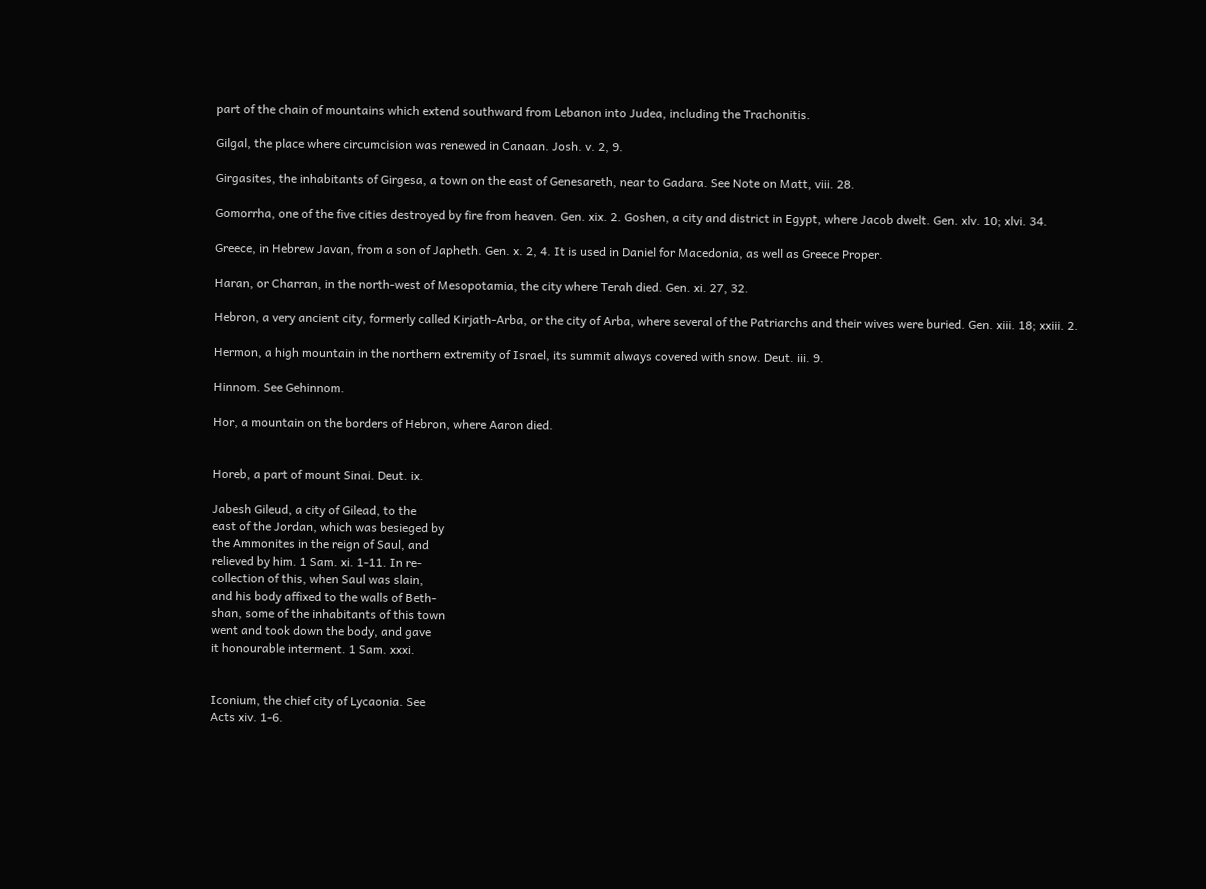part of the chain of mountains which extend southward from Lebanon into Judea, including the Trachonitis.

Gilgal, the place where circumcision was renewed in Canaan. Josh. v. 2, 9.

Girgasites, the inhabitants of Girgesa, a town on the east of Genesareth, near to Gadara. See Note on Matt, viii. 28.

Gomorrha, one of the five cities destroyed by fire from heaven. Gen. xix. 2. Goshen, a city and district in Egypt, where Jacob dwelt. Gen. xlv. 10; xlvi. 34.

Greece, in Hebrew Javan, from a son of Japheth. Gen. x. 2, 4. It is used in Daniel for Macedonia, as well as Greece Proper.

Haran, or Charran, in the north-west of Mesopotamia, the city where Terah died. Gen. xi. 27, 32.

Hebron, a very ancient city, formerly called Kirjath-Arba, or the city of Arba, where several of the Patriarchs and their wives were buried. Gen. xiii. 18; xxiii. 2.

Hermon, a high mountain in the northern extremity of Israel, its summit always covered with snow. Deut. iii. 9.

Hinnom. See Gehinnom.

Hor, a mountain on the borders of Hebron, where Aaron died.


Horeb, a part of mount Sinai. Deut. ix.

Jabesh Gileud, a city of Gilead, to the
east of the Jordan, which was besieged by
the Ammonites in the reign of Saul, and
relieved by him. 1 Sam. xi. 1-11. In re-
collection of this, when Saul was slain,
and his body affixed to the walls of Beth-
shan, some of the inhabitants of this town
went and took down the body, and gave
it honourable interment. 1 Sam. xxxi.


Iconium, the chief city of Lycaonia. See
Acts xiv. 1-6.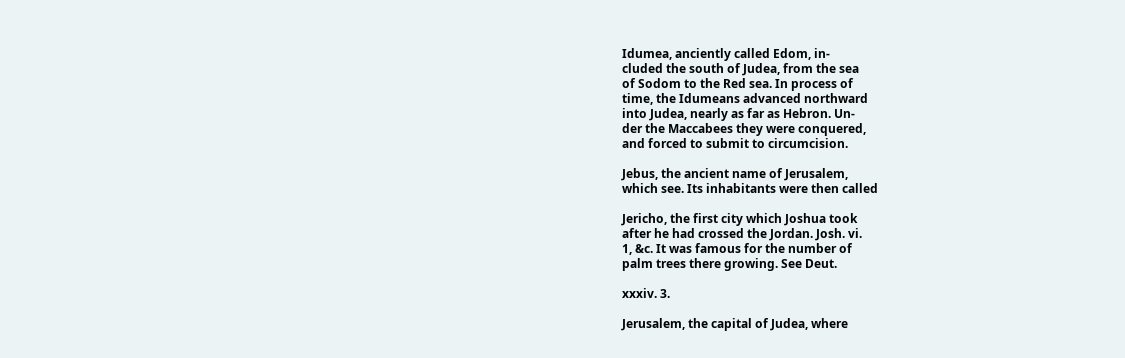Idumea, anciently called Edom, in-
cluded the south of Judea, from the sea
of Sodom to the Red sea. In process of
time, the Idumeans advanced northward
into Judea, nearly as far as Hebron. Un-
der the Maccabees they were conquered,
and forced to submit to circumcision.

Jebus, the ancient name of Jerusalem,
which see. Its inhabitants were then called

Jericho, the first city which Joshua took
after he had crossed the Jordan. Josh. vi.
1, &c. It was famous for the number of
palm trees there growing. See Deut.

xxxiv. 3.

Jerusalem, the capital of Judea, where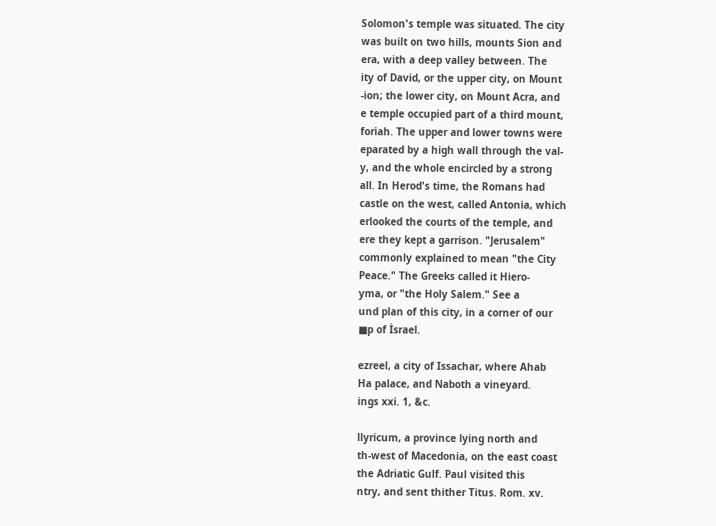Solomon's temple was situated. The city
was built on two hills, mounts Sion and
era, with a deep valley between. The
ity of David, or the upper city, on Mount
-ion; the lower city, on Mount Acra, and
e temple occupied part of a third mount,
foriah. The upper and lower towns were
eparated by a high wall through the val-
y, and the whole encircled by a strong
all. In Herod's time, the Romans had
castle on the west, called Antonia, which
erlooked the courts of the temple, and
ere they kept a garrison. "Jerusalem"
commonly explained to mean "the City
Peace." The Greeks called it Hiero-
yma, or "the Holy Salem." See a
und plan of this city, in a corner of our
■p of İsrael.

ezreel, a city of Issachar, where Ahab
Ha palace, and Naboth a vineyard.
ings xxi. 1, &c.

llyricum, a province lying north and
th-west of Macedonia, on the east coast
the Adriatic Gulf. Paul visited this
ntry, and sent thither Titus. Rom. xv.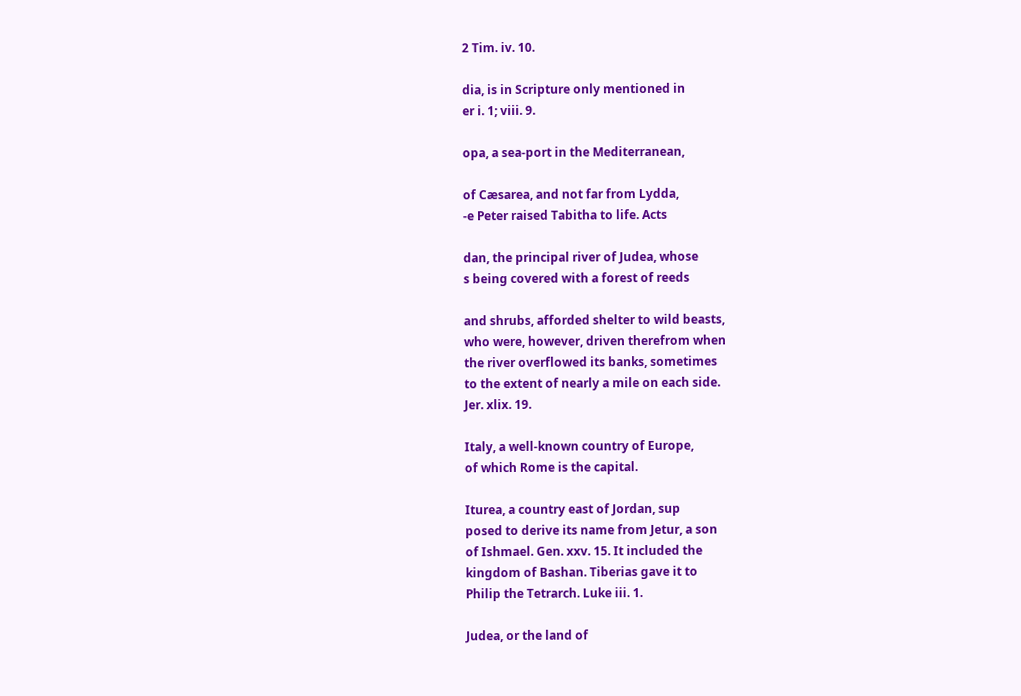2 Tim. iv. 10.

dia, is in Scripture only mentioned in
er i. 1; viii. 9.

opa, a sea-port in the Mediterranean,

of Cæsarea, and not far from Lydda,
-e Peter raised Tabitha to life. Acts

dan, the principal river of Judea, whose
s being covered with a forest of reeds

and shrubs, afforded shelter to wild beasts,
who were, however, driven therefrom when
the river overflowed its banks, sometimes
to the extent of nearly a mile on each side.
Jer. xlix. 19.

Italy, a well-known country of Europe,
of which Rome is the capital.

Iturea, a country east of Jordan, sup
posed to derive its name from Jetur, a son
of Ishmael. Gen. xxv. 15. It included the
kingdom of Bashan. Tiberias gave it to
Philip the Tetrarch. Luke iii. 1.

Judea, or the land of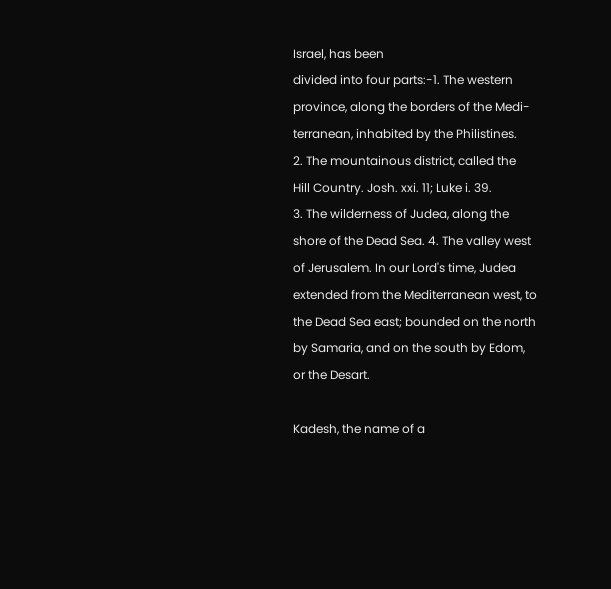Israel, has been
divided into four parts:-1. The western
province, along the borders of the Medi-
terranean, inhabited by the Philistines.
2. The mountainous district, called the
Hill Country. Josh. xxi. 11; Luke i. 39.
3. The wilderness of Judea, along the
shore of the Dead Sea. 4. The valley west
of Jerusalem. In our Lord's time, Judea
extended from the Mediterranean west, to
the Dead Sea east; bounded on the north
by Samaria, and on the south by Edom,
or the Desart.

Kadesh, the name of a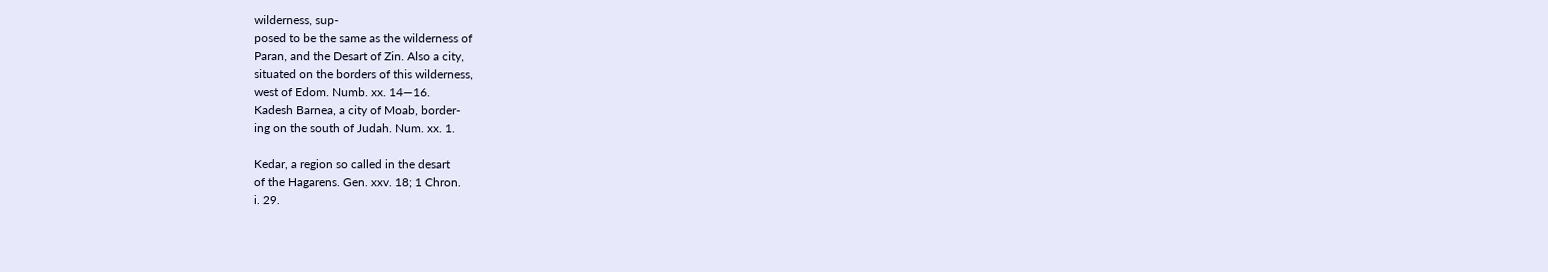wilderness, sup-
posed to be the same as the wilderness of
Paran, and the Desart of Zin. Also a city,
situated on the borders of this wilderness,
west of Edom. Numb. xx. 14—16.
Kadesh Barnea, a city of Moab, border-
ing on the south of Judah. Num. xx. 1.

Kedar, a region so called in the desart
of the Hagarens. Gen. xxv. 18; 1 Chron.
i. 29.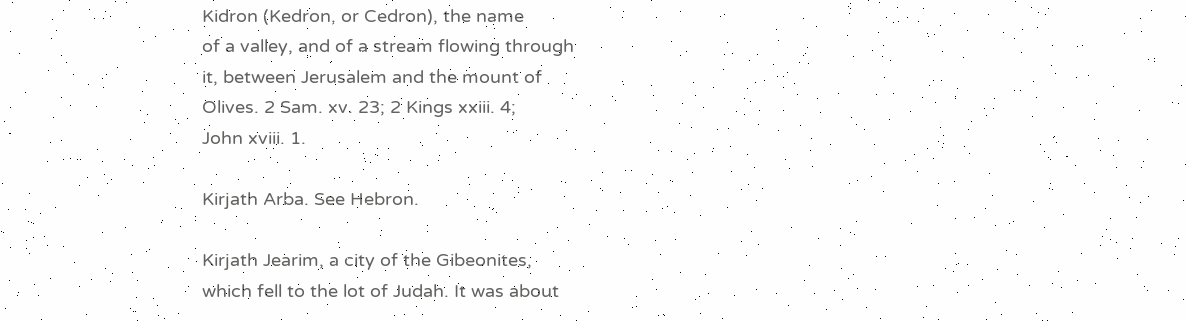Kidron (Kedron, or Cedron), the name
of a valley, and of a stream flowing through
it, between Jerusalem and the mount of
Olives. 2 Sam. xv. 23; 2 Kings xxiii. 4;
John xviii. 1.

Kirjath Arba. See Hebron.

Kirjath Jearim, a city of the Gibeonites,
which fell to the lot of Judah. It was about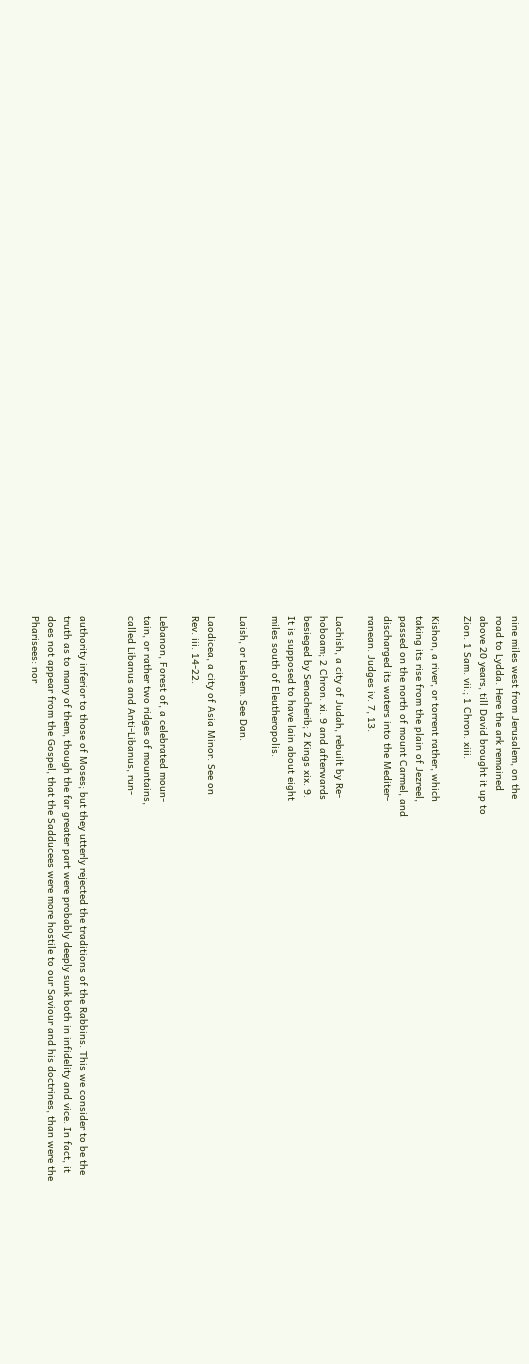nine miles west from Jerusalem, on the
road to Lydda. Here the ark remained
above 20 years, till David brought it up to
Zion. 1 Sam. vii.; 1 Chron. xiii.

Kishon, a river, or torrent rather, which
taking its rise from the plain of Jezreel,
passed on the north of mount Carmel, and
discharged its waters into the Mediter-
ranean. Judges iv. 7, 13.

Lachish, a city of Judah, rebuilt by Re-
hoboam; 2 Chron. xi. 9 and afterwards
besieged by Senacherib; 2 Kings xix. 9.
It is supposed to have lain about eight
miles south of Eleutheropolis.

Laish, or Leshem. See Dan.

Laodicea, a city of Asia Minor. See on
Rev. iii. 14-22.

Lebanon, Forest of, a celebrated moun-
tain, or rather two ridges of mountains,
called Libanus and Anti-Libanus, run-


authority inferior to those of Moses; but they utterly rejected the traditions of the Rabbins. This we consider to be the truth as to many of them, though the far greater part were probably deeply sunk both in infidelity and vice. In fact, it does not appear from the Gospel, that the Sadducees were more hostile to our Saviour and his doctrines, than were the Pharisees: nor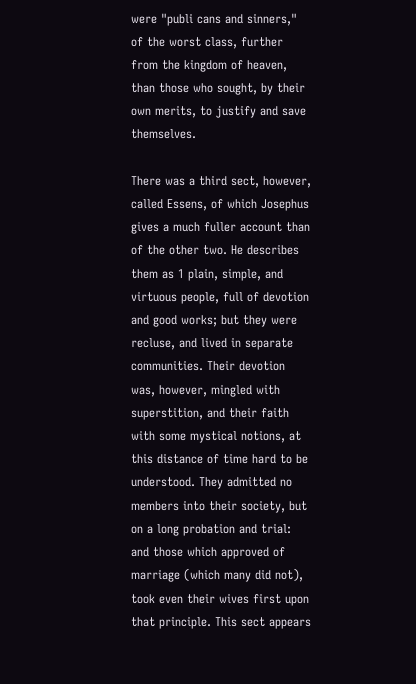were "publi cans and sinners," of the worst class, further from the kingdom of heaven, than those who sought, by their own merits, to justify and save themselves.

There was a third sect, however, called Essens, of which Josephus gives a much fuller account than of the other two. He describes them as 1 plain, simple, and virtuous people, full of devotion and good works; but they were recluse, and lived in separate communities. Their devotion was, however, mingled with superstition, and their faith with some mystical notions, at this distance of time hard to be understood. They admitted no members into their society, but on a long probation and trial: and those which approved of marriage (which many did not), took even their wives first upon that principle. This sect appears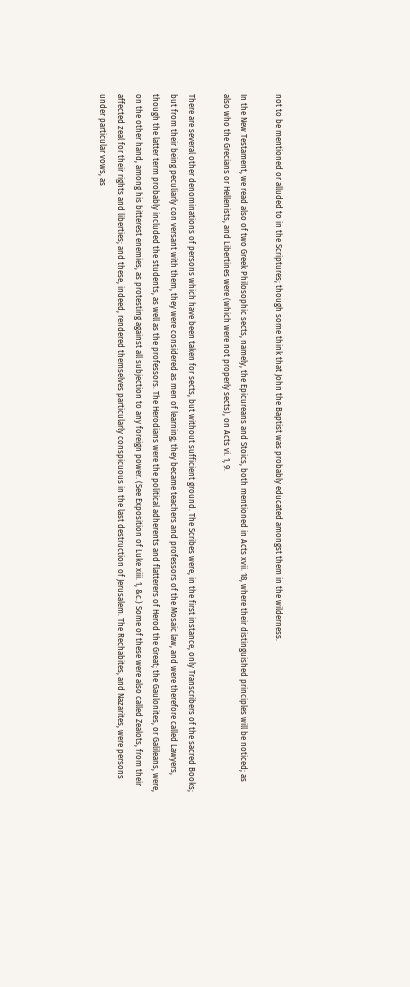not to be mentioned or alluded to in the Scriptures; though some think that John the Baptist was probably educated amongst them in the wilderness.

In the New Testament, we read also of two Greek Philosophic sects, namely, the Epicureans and Stoics, both mentioned in Acts xvii. 18, where their distinguished principles will be noticed; as also who the Grecians or Hellenists, and Libertines were (which were not properly sects), on Acts vi. 1, 9.

There are several other denominations of persons which have been taken for sects, but without sufficient ground. The Scribes were, in the first instance, only Transcribers of the sacred Books; but from their being peculiarly con versant with them, they were considered as men of learning; they became teachers and professors of the Mosaic law, and were therefore called Lawyers, though the latter term probably included the students, as well as the professors. The Herodians were the political adherents and flatterers of Herod the Great; the Gaulonites, or Galileans, were, on the other hand, among his bitterest enemies, as protesting against all subjection to any foreign power. (See Exposition of Luke xiii. 1, &c.) Some of these were also called Zealots, from their affected zeal for their rights and liberties; and these, indeed, rendered themselves particularly conspicuous in the last destruction of Jerusalem. The Rechabites, and Nazarites, were persons under particular vows, as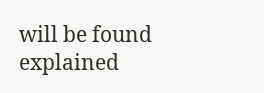will be found explained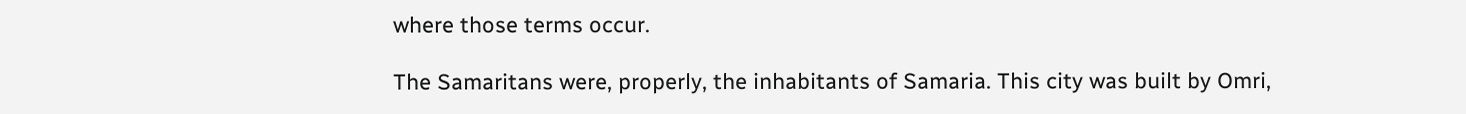where those terms occur.

The Samaritans were, properly, the inhabitants of Samaria. This city was built by Omri,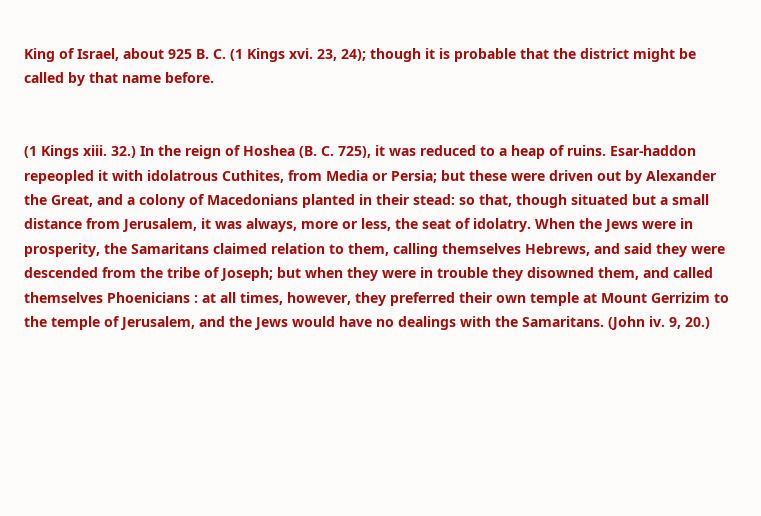King of Israel, about 925 B. C. (1 Kings xvi. 23, 24); though it is probable that the district might be called by that name before.


(1 Kings xiii. 32.) In the reign of Hoshea (B. C. 725), it was reduced to a heap of ruins. Esar-haddon repeopled it with idolatrous Cuthites, from Media or Persia; but these were driven out by Alexander the Great, and a colony of Macedonians planted in their stead: so that, though situated but a small distance from Jerusalem, it was always, more or less, the seat of idolatry. When the Jews were in prosperity, the Samaritans claimed relation to them, calling themselves Hebrews, and said they were descended from the tribe of Joseph; but when they were in trouble they disowned them, and called themselves Phoenicians : at all times, however, they preferred their own temple at Mount Gerrizim to the temple of Jerusalem, and the Jews would have no dealings with the Samaritans. (John iv. 9, 20.)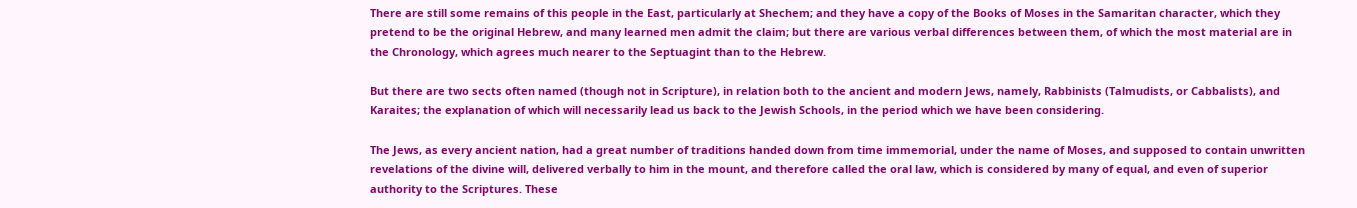There are still some remains of this people in the East, particularly at Shechem; and they have a copy of the Books of Moses in the Samaritan character, which they pretend to be the original Hebrew, and many learned men admit the claim; but there are various verbal differences between them, of which the most material are in the Chronology, which agrees much nearer to the Septuagint than to the Hebrew.

But there are two sects often named (though not in Scripture), in relation both to the ancient and modern Jews, namely, Rabbinists (Talmudists, or Cabbalists), and Karaites; the explanation of which will necessarily lead us back to the Jewish Schools, in the period which we have been considering.

The Jews, as every ancient nation, had a great number of traditions handed down from time immemorial, under the name of Moses, and supposed to contain unwritten revelations of the divine will, delivered verbally to him in the mount, and therefore called the oral law, which is considered by many of equal, and even of superior authority to the Scriptures. These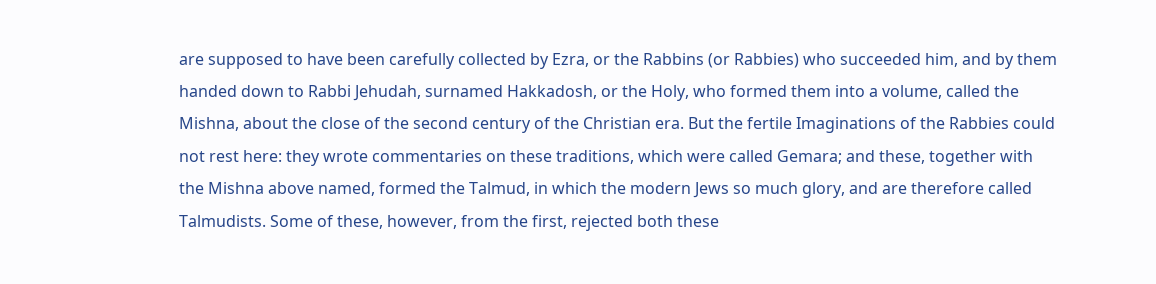are supposed to have been carefully collected by Ezra, or the Rabbins (or Rabbies) who succeeded him, and by them handed down to Rabbi Jehudah, surnamed Hakkadosh, or the Holy, who formed them into a volume, called the Mishna, about the close of the second century of the Christian era. But the fertile Imaginations of the Rabbies could not rest here: they wrote commentaries on these traditions, which were called Gemara; and these, together with the Mishna above named, formed the Talmud, in which the modern Jews so much glory, and are therefore called Talmudists. Some of these, however, from the first, rejected both these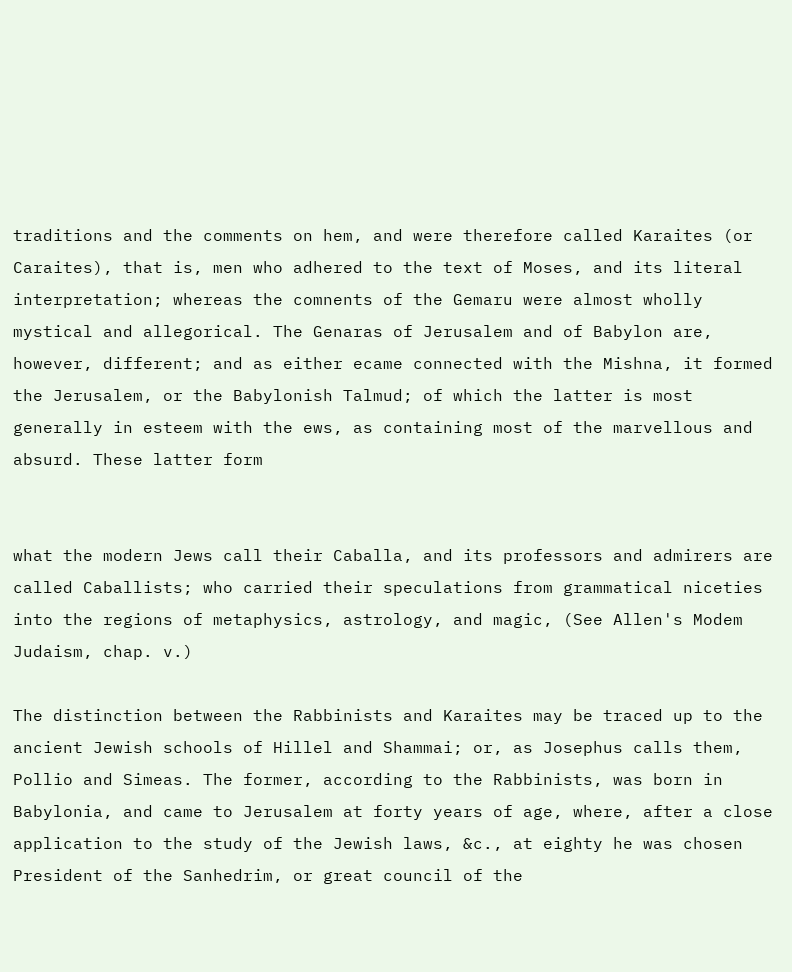traditions and the comments on hem, and were therefore called Karaites (or Caraites), that is, men who adhered to the text of Moses, and its literal interpretation; whereas the comnents of the Gemaru were almost wholly mystical and allegorical. The Genaras of Jerusalem and of Babylon are, however, different; and as either ecame connected with the Mishna, it formed the Jerusalem, or the Babylonish Talmud; of which the latter is most generally in esteem with the ews, as containing most of the marvellous and absurd. These latter form


what the modern Jews call their Caballa, and its professors and admirers are called Caballists; who carried their speculations from grammatical niceties into the regions of metaphysics, astrology, and magic, (See Allen's Modem Judaism, chap. v.)

The distinction between the Rabbinists and Karaites may be traced up to the ancient Jewish schools of Hillel and Shammai; or, as Josephus calls them, Pollio and Simeas. The former, according to the Rabbinists, was born in Babylonia, and came to Jerusalem at forty years of age, where, after a close application to the study of the Jewish laws, &c., at eighty he was chosen President of the Sanhedrim, or great council of the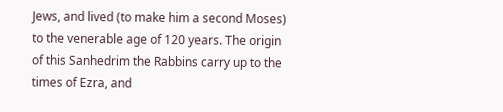Jews, and lived (to make him a second Moses) to the venerable age of 120 years. The origin of this Sanhedrim the Rabbins carry up to the times of Ezra, and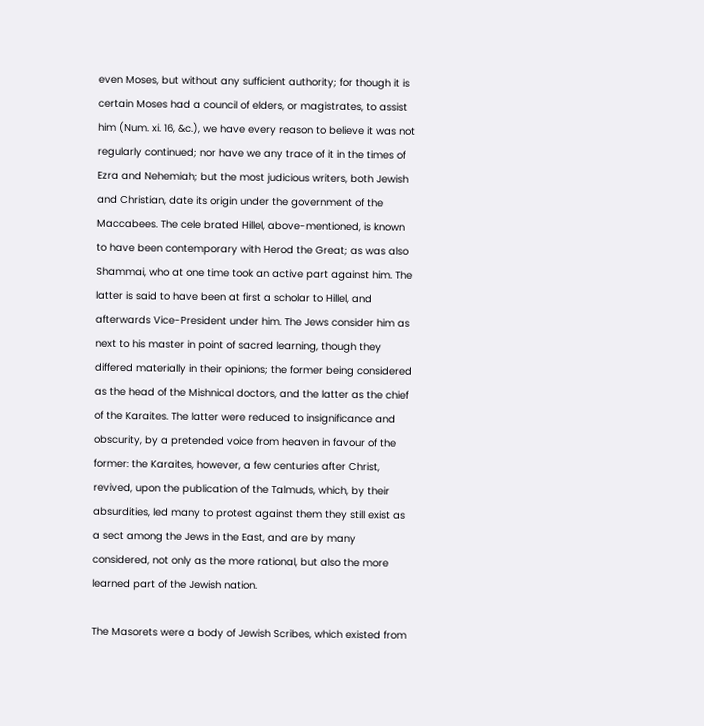even Moses, but without any sufficient authority; for though it is certain Moses had a council of elders, or magistrates, to assist him (Num. xi. 16, &c.), we have every reason to believe it was not regularly continued; nor have we any trace of it in the times of Ezra and Nehemiah; but the most judicious writers, both Jewish and Christian, date its origin under the government of the Maccabees. The cele brated Hillel, above-mentioned, is known to have been contemporary with Herod the Great; as was also Shammai, who at one time took an active part against him. The latter is said to have been at first a scholar to Hillel, and afterwards Vice-President under him. The Jews consider him as next to his master in point of sacred learning, though they differed materially in their opinions; the former being considered as the head of the Mishnical doctors, and the latter as the chief of the Karaites. The latter were reduced to insignificance and obscurity, by a pretended voice from heaven in favour of the former: the Karaites, however, a few centuries after Christ, revived, upon the publication of the Talmuds, which, by their absurdities, led many to protest against them they still exist as a sect among the Jews in the East, and are by many considered, not only as the more rational, but also the more learned part of the Jewish nation.

The Masorets were a body of Jewish Scribes, which existed from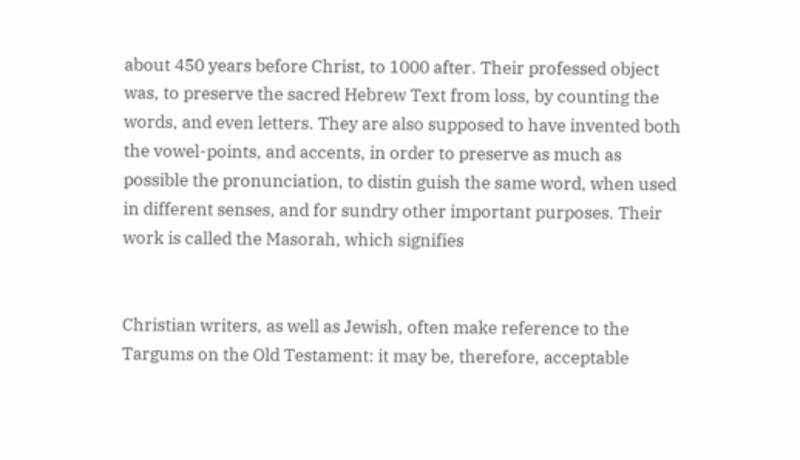about 450 years before Christ, to 1000 after. Their professed object was, to preserve the sacred Hebrew Text from loss, by counting the words, and even letters. They are also supposed to have invented both the vowel-points, and accents, in order to preserve as much as possible the pronunciation, to distin guish the same word, when used in different senses, and for sundry other important purposes. Their work is called the Masorah, which signifies


Christian writers, as well as Jewish, often make reference to the Targums on the Old Testament: it may be, therefore, acceptable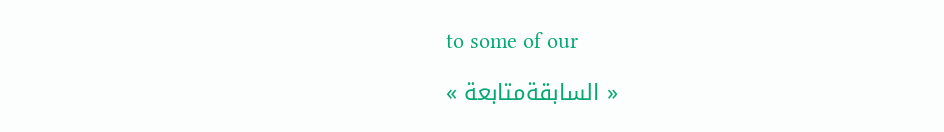to some of our

« السابقةمتابعة »